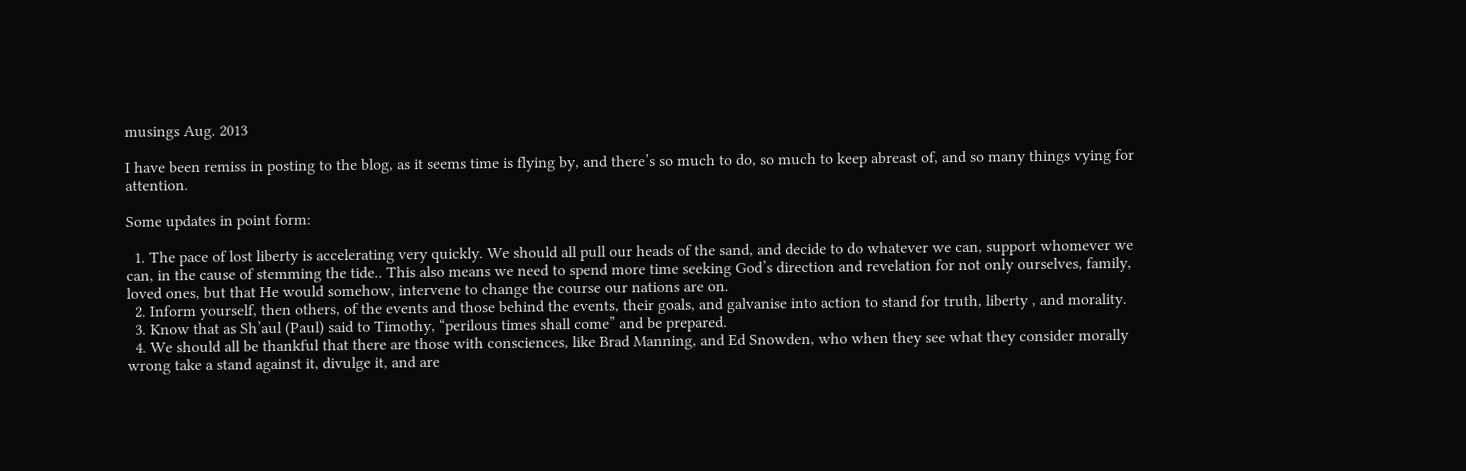musings Aug. 2013

I have been remiss in posting to the blog, as it seems time is flying by, and there’s so much to do, so much to keep abreast of, and so many things vying for attention.

Some updates in point form:

  1. The pace of lost liberty is accelerating very quickly. We should all pull our heads of the sand, and decide to do whatever we can, support whomever we can, in the cause of stemming the tide.. This also means we need to spend more time seeking God’s direction and revelation for not only ourselves, family, loved ones, but that He would somehow, intervene to change the course our nations are on.
  2. Inform yourself, then others, of the events and those behind the events, their goals, and galvanise into action to stand for truth, liberty , and morality.
  3. Know that as Sh’aul (Paul) said to Timothy, “perilous times shall come” and be prepared.
  4. We should all be thankful that there are those with consciences, like Brad Manning, and Ed Snowden, who when they see what they consider morally wrong take a stand against it, divulge it, and are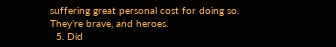suffering great personal cost for doing so. They’re brave, and heroes.
  5. Did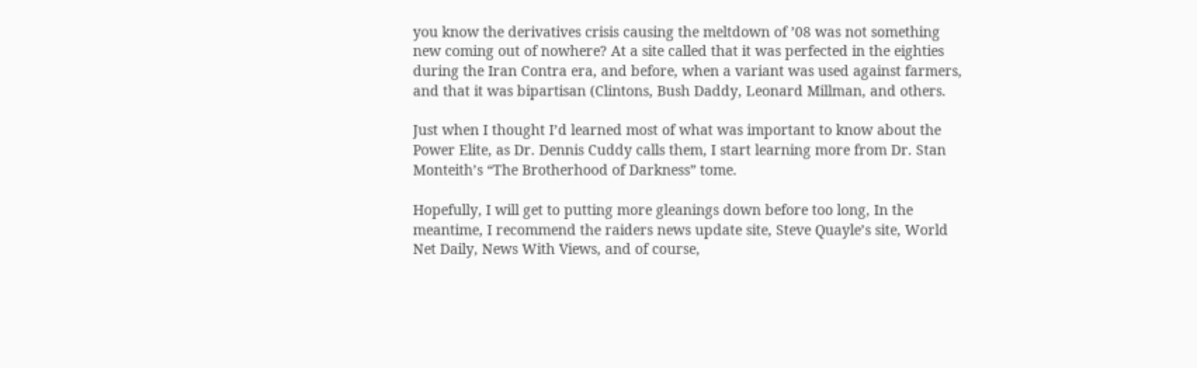you know the derivatives crisis causing the meltdown of ’08 was not something new coming out of nowhere? At a site called that it was perfected in the eighties during the Iran Contra era, and before, when a variant was used against farmers, and that it was bipartisan (Clintons, Bush Daddy, Leonard Millman, and others.

Just when I thought I’d learned most of what was important to know about the Power Elite, as Dr. Dennis Cuddy calls them, I start learning more from Dr. Stan Monteith’s “The Brotherhood of Darkness” tome.

Hopefully, I will get to putting more gleanings down before too long, In the meantime, I recommend the raiders news update site, Steve Quayle’s site, World Net Daily, News With Views, and of course,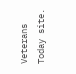Veterans Today site.